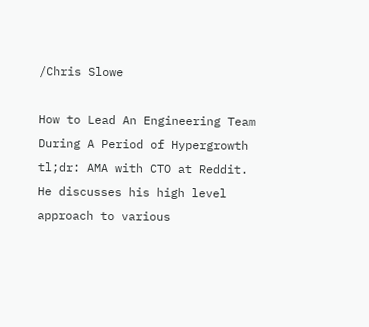/Chris Slowe

How to Lead An Engineering Team During A Period of Hypergrowth tl;dr: AMA with CTO at Reddit. He discusses his high level approach to various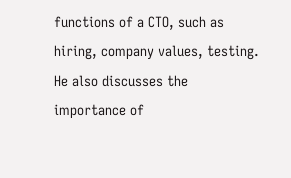functions of a CTO, such as hiring, company values, testing. He also discusses the importance of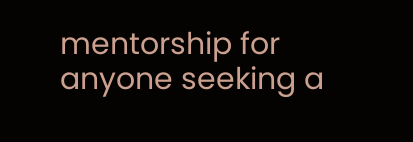mentorship for anyone seeking a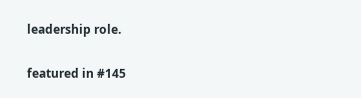leadership role.

featured in #145